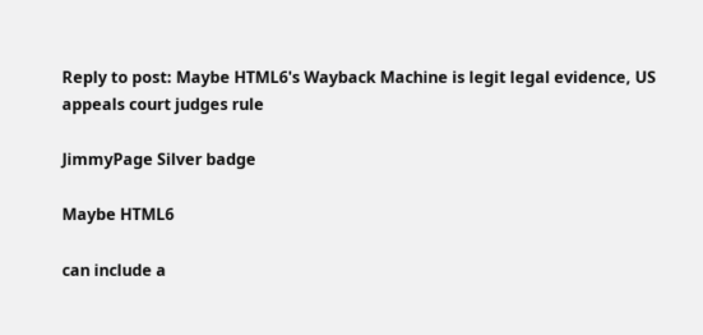Reply to post: Maybe HTML6's Wayback Machine is legit legal evidence, US appeals court judges rule

JimmyPage Silver badge

Maybe HTML6

can include a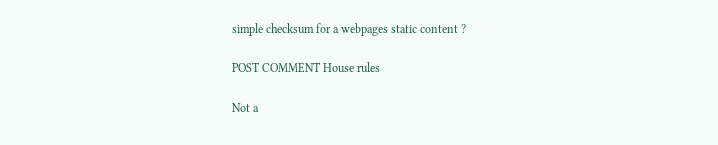simple checksum for a webpages static content ?

POST COMMENT House rules

Not a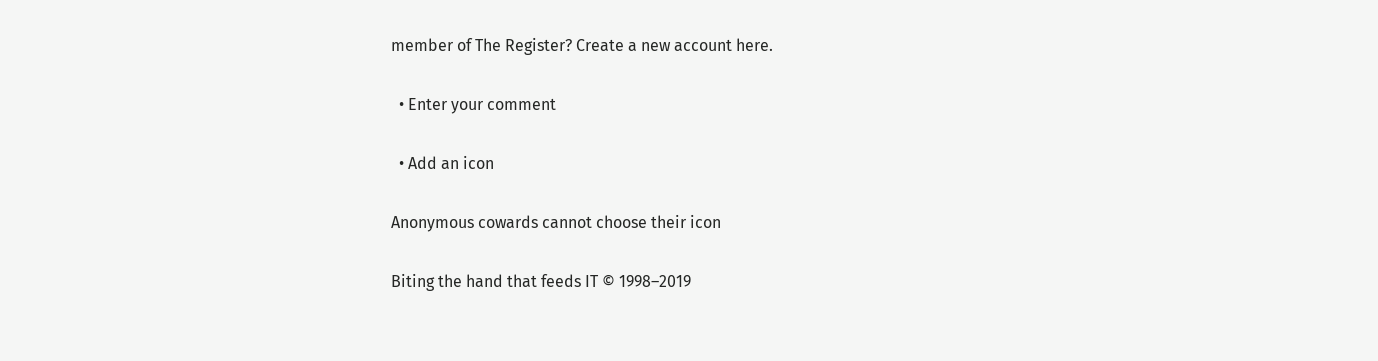member of The Register? Create a new account here.

  • Enter your comment

  • Add an icon

Anonymous cowards cannot choose their icon

Biting the hand that feeds IT © 1998–2019